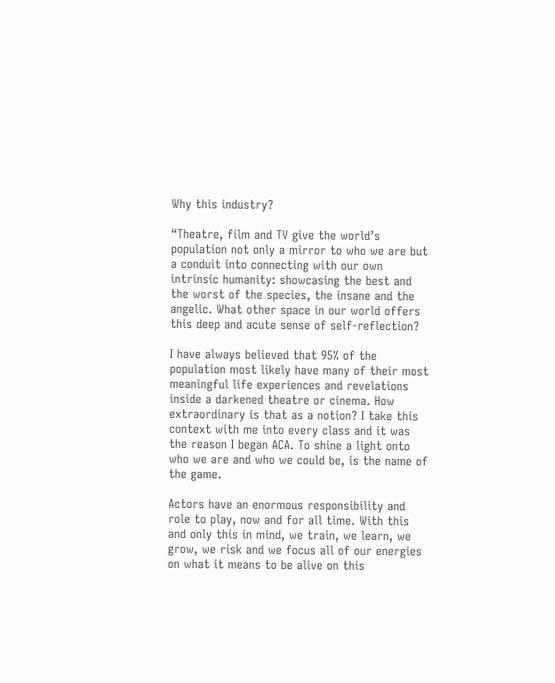Why this industry?

“Theatre, film and TV give the world’s population not only a mirror to who we are but a conduit into connecting with our own intrinsic humanity: showcasing the best and the worst of the species, the insane and the angelic. What other space in our world offers this deep and acute sense of self-reflection?

I have always believed that 95% of the population most likely have many of their most meaningful life experiences and revelations inside a darkened theatre or cinema. How extraordinary is that as a notion? I take this context with me into every class and it was the reason I began ACA. To shine a light onto who we are and who we could be, is the name of the game.

Actors have an enormous responsibility and role to play, now and for all time. With this and only this in mind, we train, we learn, we grow, we risk and we focus all of our energies on what it means to be alive on this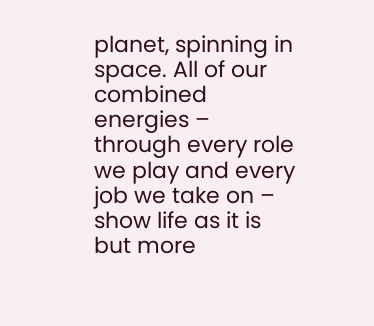planet, spinning in space. All of our combined energies – through every role we play and every job we take on – show life as it is but more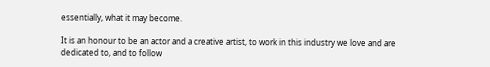essentially, what it may become.

It is an honour to be an actor and a creative artist, to work in this industry we love and are dedicated to, and to follow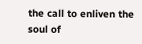the call to enliven the soul of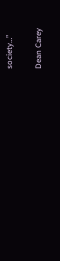society…”

Dean Carey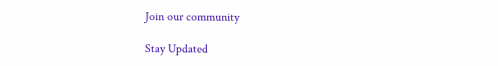Join our community

Stay Updated